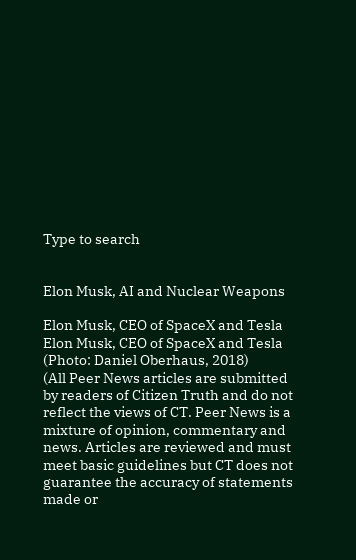Type to search


Elon Musk, AI and Nuclear Weapons

Elon Musk, CEO of SpaceX and Tesla
Elon Musk, CEO of SpaceX and Tesla (Photo: Daniel Oberhaus, 2018)
(All Peer News articles are submitted by readers of Citizen Truth and do not reflect the views of CT. Peer News is a mixture of opinion, commentary and news. Articles are reviewed and must meet basic guidelines but CT does not guarantee the accuracy of statements made or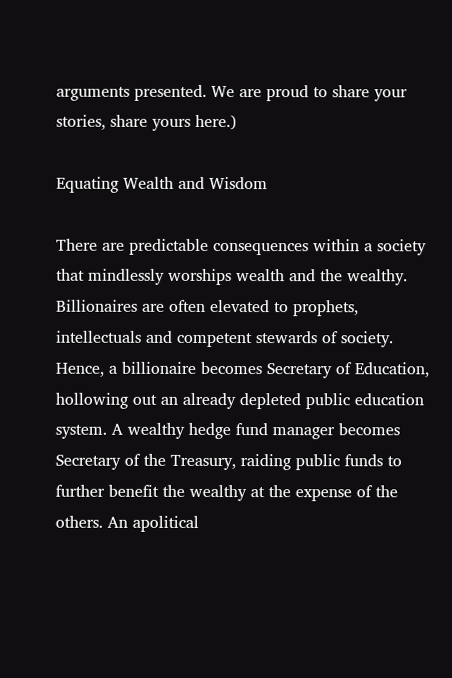arguments presented. We are proud to share your stories, share yours here.)

Equating Wealth and Wisdom

There are predictable consequences within a society that mindlessly worships wealth and the wealthy. Billionaires are often elevated to prophets, intellectuals and competent stewards of society. Hence, a billionaire becomes Secretary of Education, hollowing out an already depleted public education system. A wealthy hedge fund manager becomes Secretary of the Treasury, raiding public funds to further benefit the wealthy at the expense of the others. An apolitical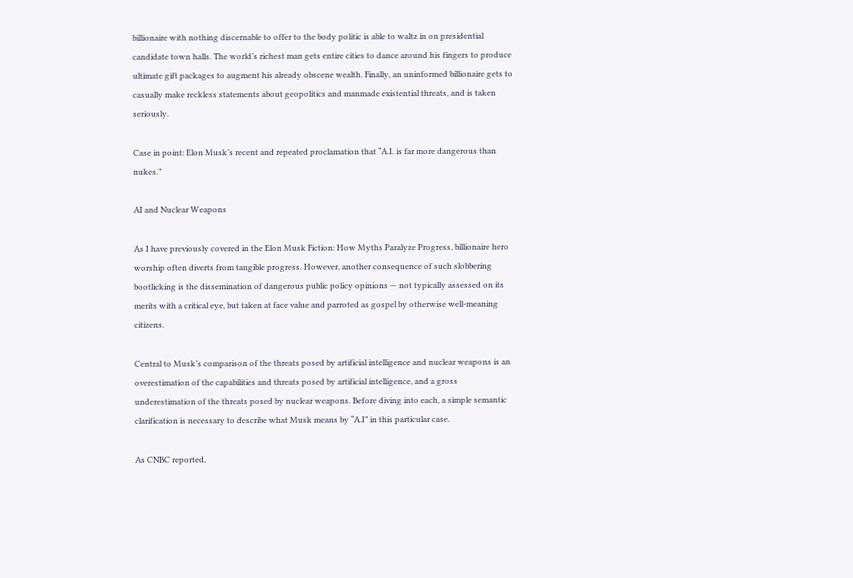billionaire with nothing discernable to offer to the body politic is able to waltz in on presidential candidate town halls. The world’s richest man gets entire cities to dance around his fingers to produce ultimate gift packages to augment his already obscene wealth. Finally, an uninformed billionaire gets to casually make reckless statements about geopolitics and manmade existential threats, and is taken seriously.

Case in point: Elon Musk’s recent and repeated proclamation that “A.I. is far more dangerous than nukes.”

AI and Nuclear Weapons

As I have previously covered in the Elon Musk Fiction: How Myths Paralyze Progress, billionaire hero worship often diverts from tangible progress. However, another consequence of such slobbering bootlicking is the dissemination of dangerous public policy opinions — not typically assessed on its merits with a critical eye, but taken at face value and parroted as gospel by otherwise well-meaning citizens.

Central to Musk’s comparison of the threats posed by artificial intelligence and nuclear weapons is an overestimation of the capabilities and threats posed by artificial intelligence, and a gross underestimation of the threats posed by nuclear weapons. Before diving into each, a simple semantic clarification is necessary to describe what Musk means by “A.I” in this particular case.

As CNBC reported,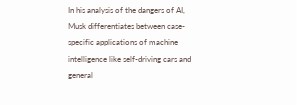In his analysis of the dangers of AI, Musk differentiates between case-specific applications of machine intelligence like self-driving cars and general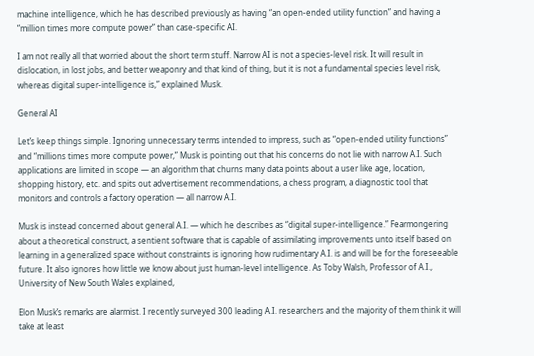machine intelligence, which he has described previously as having “an open-ended utility function” and having a “million times more compute power” than case-specific AI.

I am not really all that worried about the short term stuff. Narrow AI is not a species-level risk. It will result in dislocation, in lost jobs, and better weaponry and that kind of thing, but it is not a fundamental species level risk, whereas digital super-intelligence is,” explained Musk.

General AI

Let’s keep things simple. Ignoring unnecessary terms intended to impress, such as “open-ended utility functions” and “millions times more compute power,” Musk is pointing out that his concerns do not lie with narrow A.I. Such applications are limited in scope — an algorithm that churns many data points about a user like age, location, shopping history, etc. and spits out advertisement recommendations, a chess program, a diagnostic tool that monitors and controls a factory operation — all narrow A.I.

Musk is instead concerned about general A.I. — which he describes as “digital super-intelligence.” Fearmongering about a theoretical construct, a sentient software that is capable of assimilating improvements unto itself based on learning in a generalized space without constraints is ignoring how rudimentary A.I. is and will be for the foreseeable future. It also ignores how little we know about just human-level intelligence. As Toby Walsh, Professor of A.I., University of New South Wales explained,

Elon Musk’s remarks are alarmist. I recently surveyed 300 leading A.I. researchers and the majority of them think it will take at least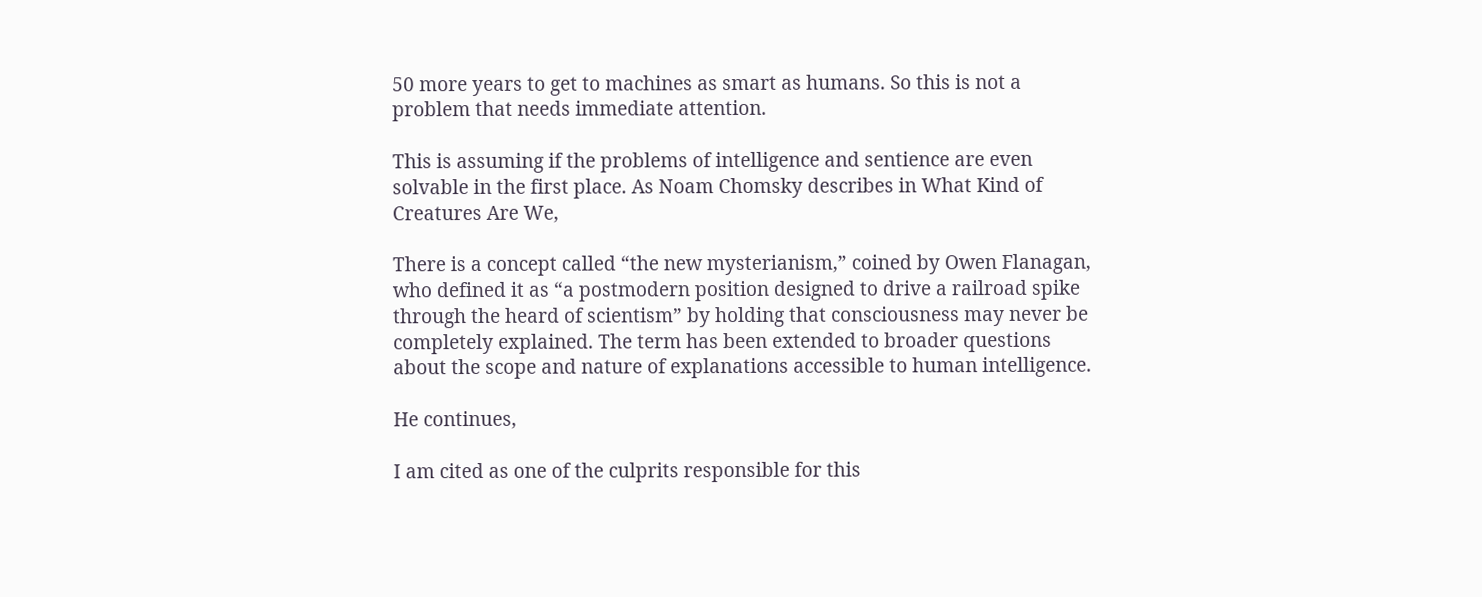50 more years to get to machines as smart as humans. So this is not a problem that needs immediate attention.

This is assuming if the problems of intelligence and sentience are even solvable in the first place. As Noam Chomsky describes in What Kind of Creatures Are We,

There is a concept called “the new mysterianism,” coined by Owen Flanagan, who defined it as “a postmodern position designed to drive a railroad spike through the heard of scientism” by holding that consciousness may never be completely explained. The term has been extended to broader questions about the scope and nature of explanations accessible to human intelligence.

He continues,

I am cited as one of the culprits responsible for this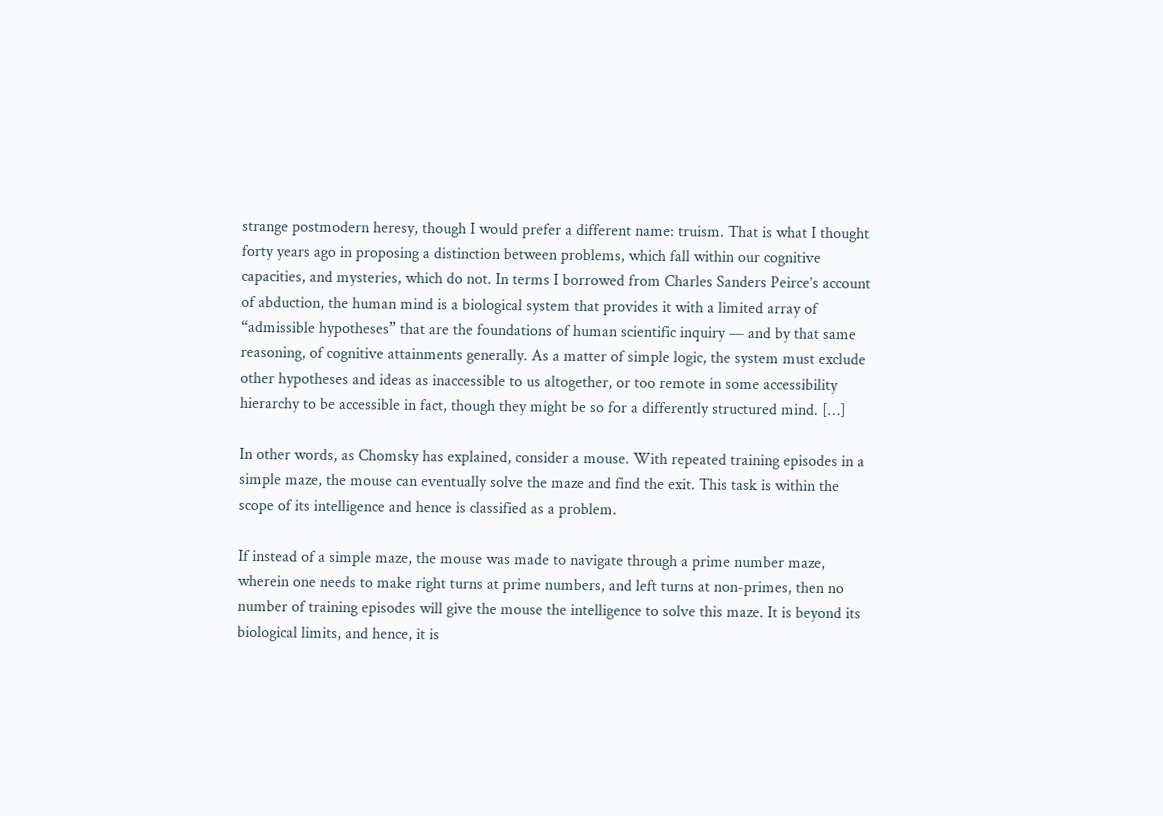strange postmodern heresy, though I would prefer a different name: truism. That is what I thought forty years ago in proposing a distinction between problems, which fall within our cognitive capacities, and mysteries, which do not. In terms I borrowed from Charles Sanders Peirce’s account of abduction, the human mind is a biological system that provides it with a limited array of “admissible hypotheses” that are the foundations of human scientific inquiry — and by that same reasoning, of cognitive attainments generally. As a matter of simple logic, the system must exclude other hypotheses and ideas as inaccessible to us altogether, or too remote in some accessibility hierarchy to be accessible in fact, though they might be so for a differently structured mind. […]

In other words, as Chomsky has explained, consider a mouse. With repeated training episodes in a simple maze, the mouse can eventually solve the maze and find the exit. This task is within the scope of its intelligence and hence is classified as a problem.

If instead of a simple maze, the mouse was made to navigate through a prime number maze, wherein one needs to make right turns at prime numbers, and left turns at non-primes, then no number of training episodes will give the mouse the intelligence to solve this maze. It is beyond its biological limits, and hence, it is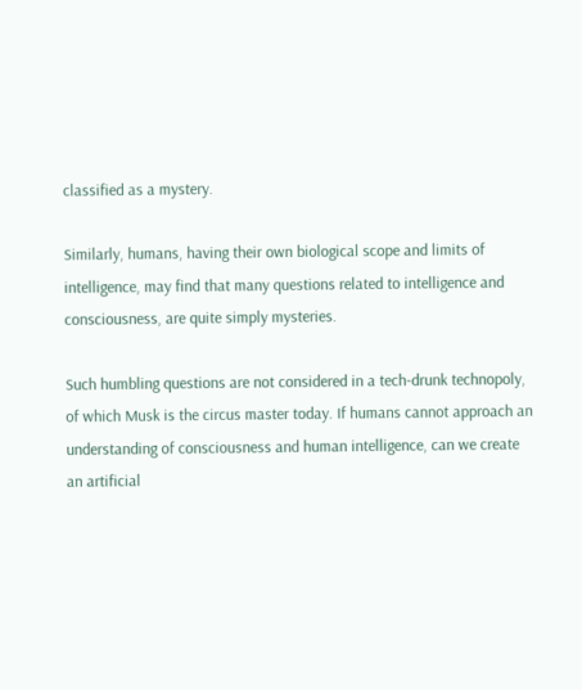classified as a mystery.

Similarly, humans, having their own biological scope and limits of intelligence, may find that many questions related to intelligence and consciousness, are quite simply mysteries.

Such humbling questions are not considered in a tech-drunk technopoly, of which Musk is the circus master today. If humans cannot approach an understanding of consciousness and human intelligence, can we create an artificial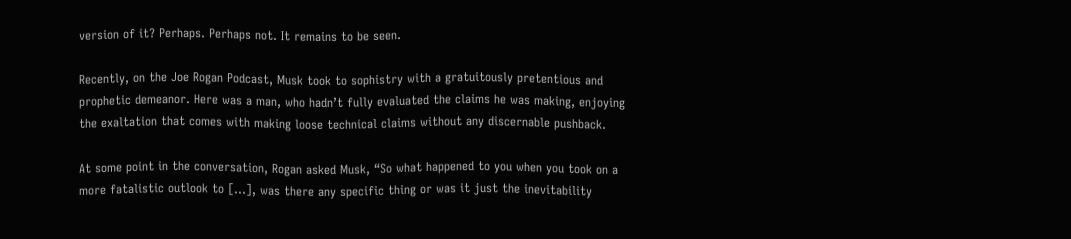version of it? Perhaps. Perhaps not. It remains to be seen.

Recently, on the Joe Rogan Podcast, Musk took to sophistry with a gratuitously pretentious and prophetic demeanor. Here was a man, who hadn’t fully evaluated the claims he was making, enjoying the exaltation that comes with making loose technical claims without any discernable pushback.

At some point in the conversation, Rogan asked Musk, “So what happened to you when you took on a more fatalistic outlook to […], was there any specific thing or was it just the inevitability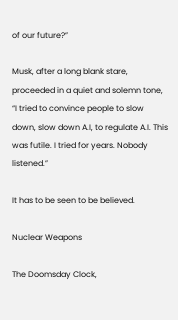of our future?”

Musk, after a long blank stare, proceeded in a quiet and solemn tone, “I tried to convince people to slow down, slow down A.I, to regulate A.I. This was futile. I tried for years. Nobody listened.”

It has to be seen to be believed.

Nuclear Weapons

The Doomsday Clock,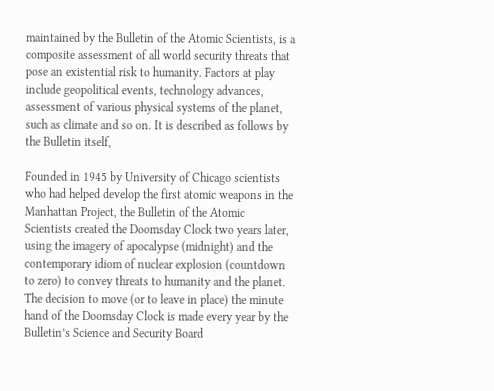maintained by the Bulletin of the Atomic Scientists, is a composite assessment of all world security threats that pose an existential risk to humanity. Factors at play include geopolitical events, technology advances, assessment of various physical systems of the planet, such as climate and so on. It is described as follows by the Bulletin itself,

Founded in 1945 by University of Chicago scientists who had helped develop the first atomic weapons in the Manhattan Project, the Bulletin of the Atomic Scientists created the Doomsday Clock two years later, using the imagery of apocalypse (midnight) and the contemporary idiom of nuclear explosion (countdown to zero) to convey threats to humanity and the planet. The decision to move (or to leave in place) the minute hand of the Doomsday Clock is made every year by the Bulletin’s Science and Security Board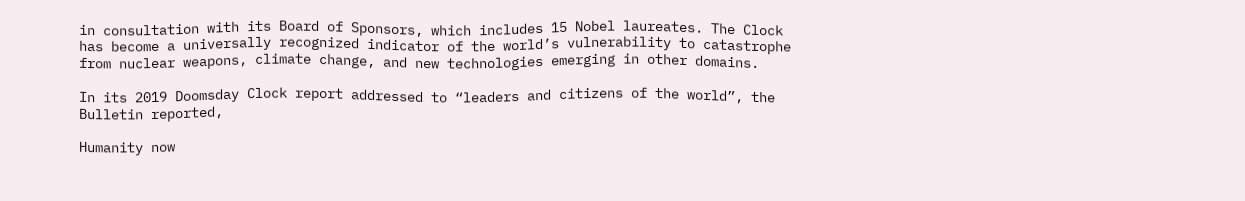in consultation with its Board of Sponsors, which includes 15 Nobel laureates. The Clock has become a universally recognized indicator of the world’s vulnerability to catastrophe from nuclear weapons, climate change, and new technologies emerging in other domains.

In its 2019 Doomsday Clock report addressed to “leaders and citizens of the world”, the Bulletin reported,

Humanity now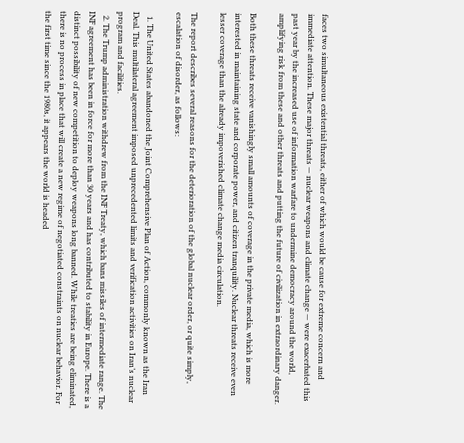faces two simultaneous existential threats, either of which would be cause for extreme concern and immediate attention. These major threats — nuclear weapons and climate change — were exacerbated this past year by the increased use of information warfare to undermine democracy around the world, amplifying risk from these and other threats and putting the future of civilization in extraordinary danger.

Both these threats receive vanishingly small amounts of coverage in the private media, which is more interested in maintaining state and corporate power, and citizen tranquility. Nuclear threats receive even lesser coverage than the already impoverished climate change media circulation.

The report describes several reasons for the deterioration of the global nuclear order, or quite simply, escalation of disorder, as follows:

  1. The United States abandoned the Joint Comprehensive Plan of Action, commonly known as the Iran Deal. This multilateral agreement imposed unprecedented limits and verification activities on Iran’s nuclear program and facilities.
  2. The Trump administration withdrew from the INF Treaty, which bans missiles of intermediate range. The INF agreement has been in force for more than 30 years and has contributed to stability in Europe. There is a distinct possibility of new competition to deploy weapons long banned. While treaties are being eliminated, there is no process in place that will create a new regime of negotiated constraints on nuclear behavior. For the first time since the 1980s, it appears the world is headed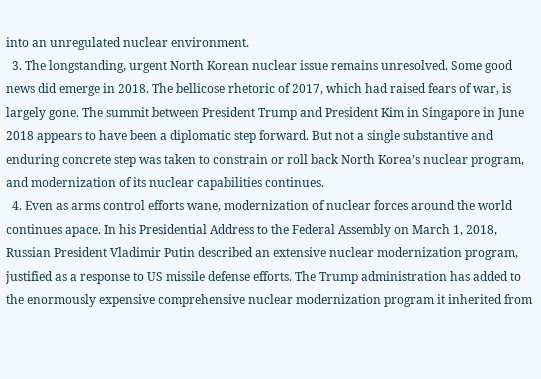into an unregulated nuclear environment.
  3. The longstanding, urgent North Korean nuclear issue remains unresolved. Some good news did emerge in 2018. The bellicose rhetoric of 2017, which had raised fears of war, is largely gone. The summit between President Trump and President Kim in Singapore in June 2018 appears to have been a diplomatic step forward. But not a single substantive and enduring concrete step was taken to constrain or roll back North Korea’s nuclear program, and modernization of its nuclear capabilities continues.
  4. Even as arms control efforts wane, modernization of nuclear forces around the world continues apace. In his Presidential Address to the Federal Assembly on March 1, 2018, Russian President Vladimir Putin described an extensive nuclear modernization program, justified as a response to US missile defense efforts. The Trump administration has added to the enormously expensive comprehensive nuclear modernization program it inherited from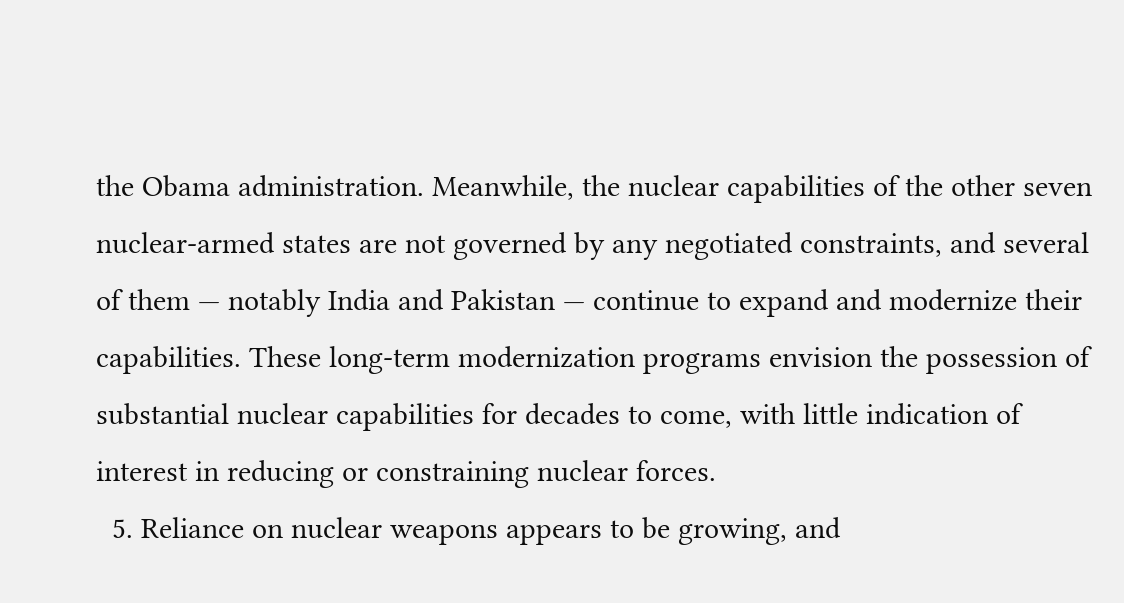the Obama administration. Meanwhile, the nuclear capabilities of the other seven nuclear-armed states are not governed by any negotiated constraints, and several of them — notably India and Pakistan — continue to expand and modernize their capabilities. These long-term modernization programs envision the possession of substantial nuclear capabilities for decades to come, with little indication of interest in reducing or constraining nuclear forces.
  5. Reliance on nuclear weapons appears to be growing, and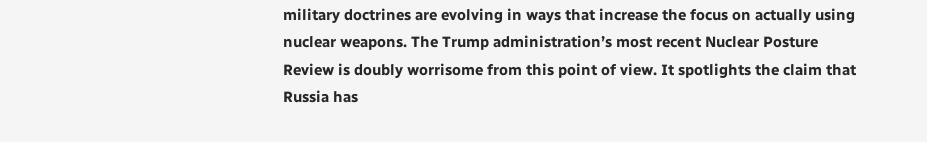military doctrines are evolving in ways that increase the focus on actually using nuclear weapons. The Trump administration’s most recent Nuclear Posture Review is doubly worrisome from this point of view. It spotlights the claim that Russia has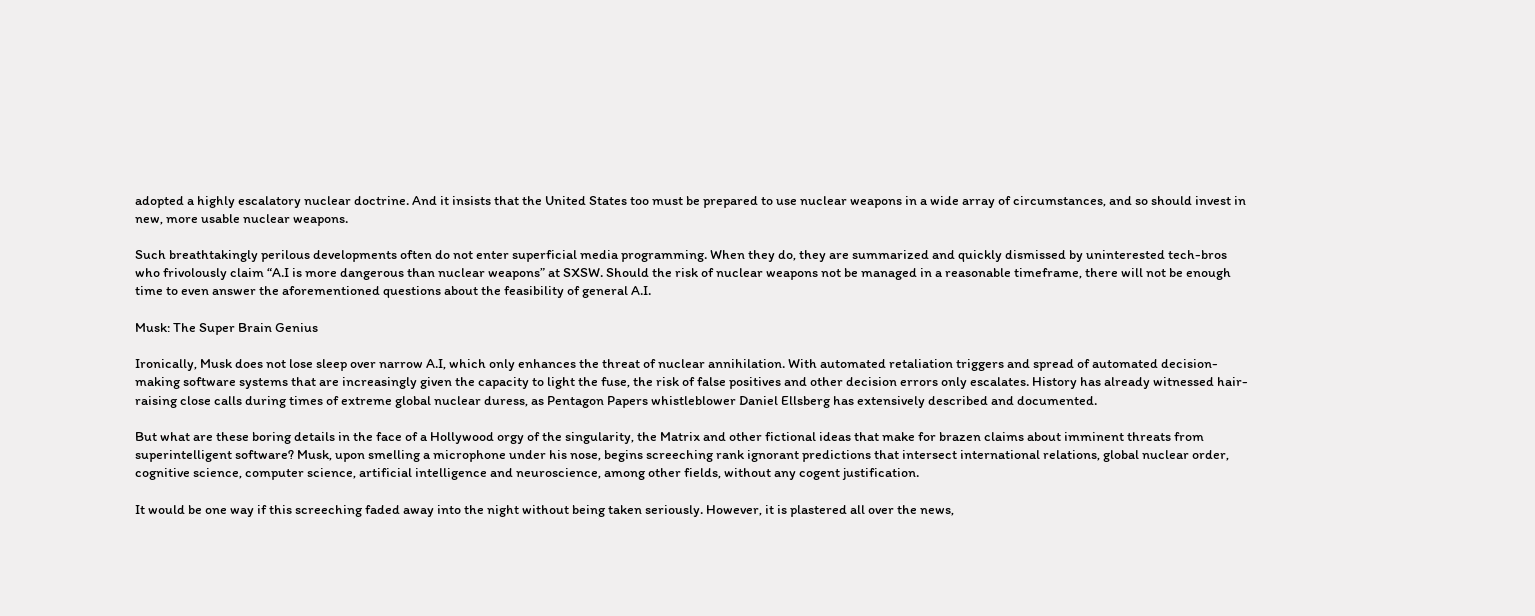adopted a highly escalatory nuclear doctrine. And it insists that the United States too must be prepared to use nuclear weapons in a wide array of circumstances, and so should invest in new, more usable nuclear weapons.

Such breathtakingly perilous developments often do not enter superficial media programming. When they do, they are summarized and quickly dismissed by uninterested tech-bros who frivolously claim “A.I is more dangerous than nuclear weapons” at SXSW. Should the risk of nuclear weapons not be managed in a reasonable timeframe, there will not be enough time to even answer the aforementioned questions about the feasibility of general A.I.

Musk: The Super Brain Genius

Ironically, Musk does not lose sleep over narrow A.I, which only enhances the threat of nuclear annihilation. With automated retaliation triggers and spread of automated decision-making software systems that are increasingly given the capacity to light the fuse, the risk of false positives and other decision errors only escalates. History has already witnessed hair-raising close calls during times of extreme global nuclear duress, as Pentagon Papers whistleblower Daniel Ellsberg has extensively described and documented.

But what are these boring details in the face of a Hollywood orgy of the singularity, the Matrix and other fictional ideas that make for brazen claims about imminent threats from superintelligent software? Musk, upon smelling a microphone under his nose, begins screeching rank ignorant predictions that intersect international relations, global nuclear order, cognitive science, computer science, artificial intelligence and neuroscience, among other fields, without any cogent justification.

It would be one way if this screeching faded away into the night without being taken seriously. However, it is plastered all over the news,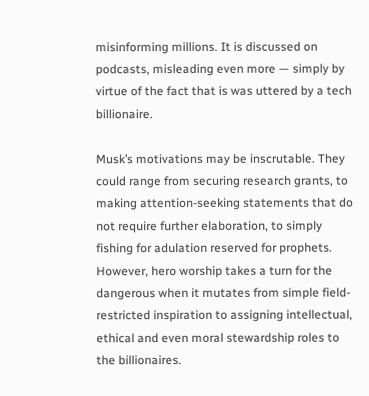misinforming millions. It is discussed on podcasts, misleading even more — simply by virtue of the fact that is was uttered by a tech billionaire.

Musk’s motivations may be inscrutable. They could range from securing research grants, to making attention-seeking statements that do not require further elaboration, to simply fishing for adulation reserved for prophets. However, hero worship takes a turn for the dangerous when it mutates from simple field-restricted inspiration to assigning intellectual, ethical and even moral stewardship roles to the billionaires.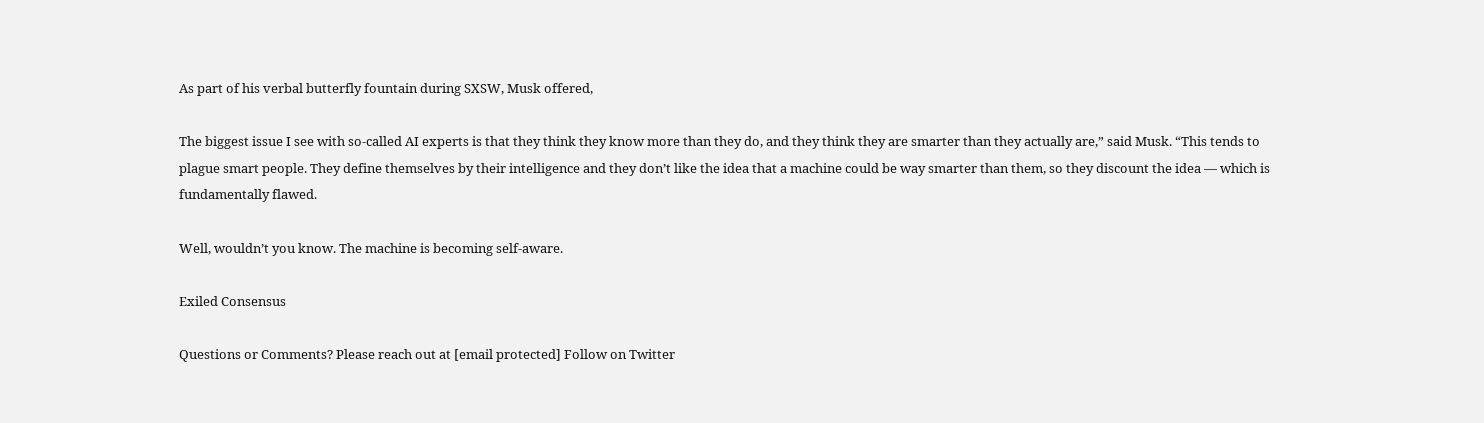As part of his verbal butterfly fountain during SXSW, Musk offered,

The biggest issue I see with so-called AI experts is that they think they know more than they do, and they think they are smarter than they actually are,” said Musk. “This tends to plague smart people. They define themselves by their intelligence and they don’t like the idea that a machine could be way smarter than them, so they discount the idea — which is fundamentally flawed.

Well, wouldn’t you know. The machine is becoming self-aware.

Exiled Consensus

Questions or Comments? Please reach out at [email protected] Follow on Twitter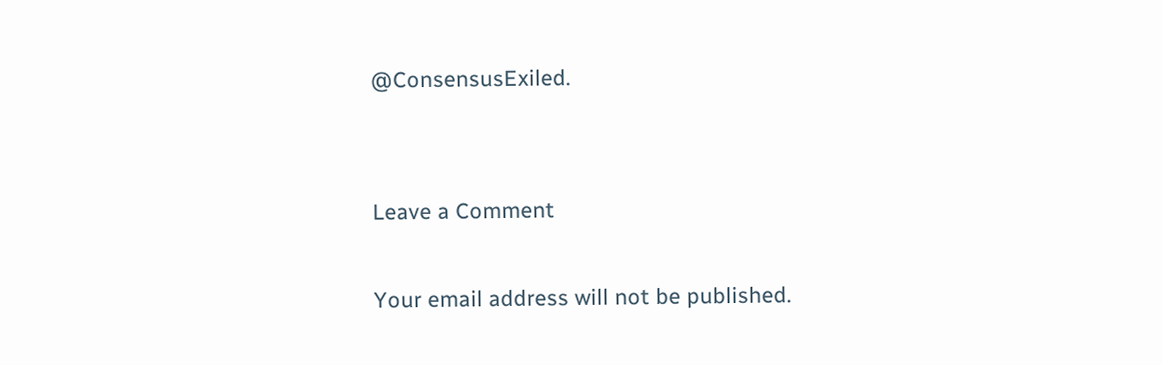@ConsensusExiled.


Leave a Comment

Your email address will not be published.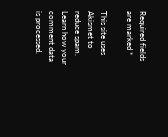Required fields are marked *

This site uses Akismet to reduce spam. Learn how your comment data is processed.